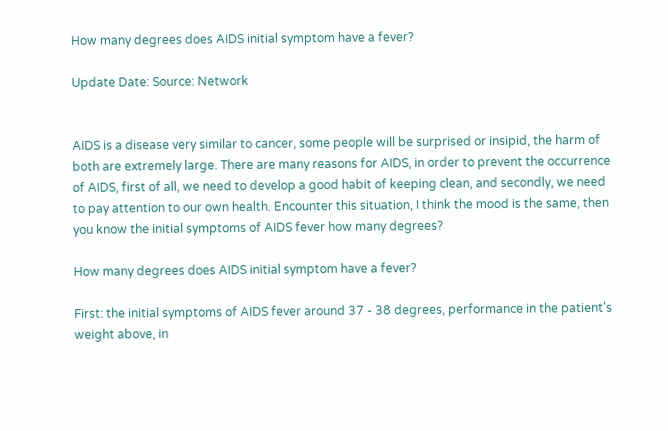How many degrees does AIDS initial symptom have a fever?

Update Date: Source: Network


AIDS is a disease very similar to cancer, some people will be surprised or insipid, the harm of both are extremely large. There are many reasons for AIDS, in order to prevent the occurrence of AIDS, first of all, we need to develop a good habit of keeping clean, and secondly, we need to pay attention to our own health. Encounter this situation, I think the mood is the same, then you know the initial symptoms of AIDS fever how many degrees?

How many degrees does AIDS initial symptom have a fever?

First: the initial symptoms of AIDS fever around 37 - 38 degrees, performance in the patient's weight above, in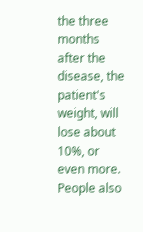the three months after the disease, the patient's weight, will lose about 10%, or even more. People also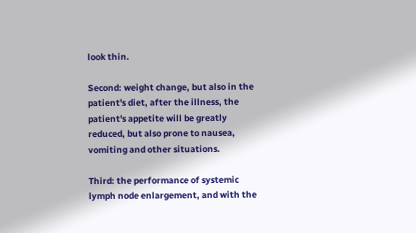look thin.

Second: weight change, but also in the patient's diet, after the illness, the patient's appetite will be greatly reduced, but also prone to nausea, vomiting and other situations.

Third: the performance of systemic lymph node enlargement, and with the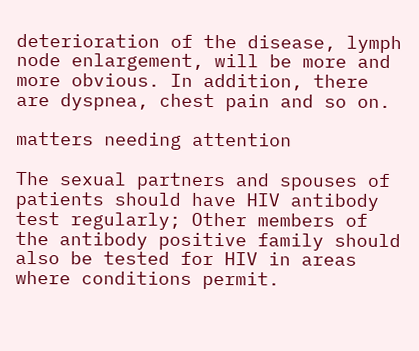deterioration of the disease, lymph node enlargement, will be more and more obvious. In addition, there are dyspnea, chest pain and so on.

matters needing attention

The sexual partners and spouses of patients should have HIV antibody test regularly; Other members of the antibody positive family should also be tested for HIV in areas where conditions permit.